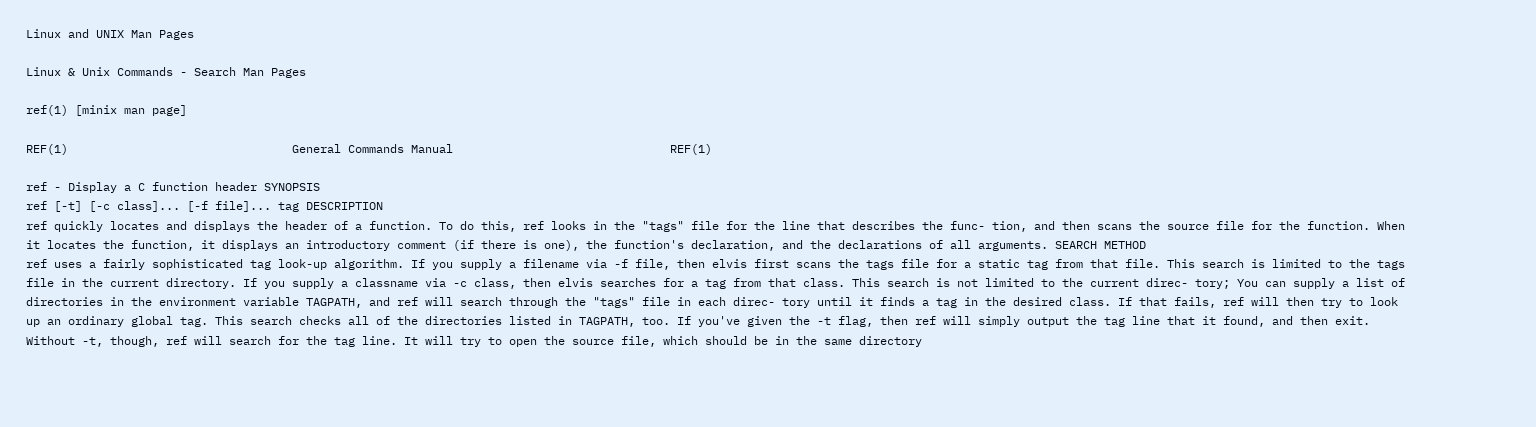Linux and UNIX Man Pages

Linux & Unix Commands - Search Man Pages

ref(1) [minix man page]

REF(1)                                General Commands Manual                               REF(1)

ref - Display a C function header SYNOPSIS
ref [-t] [-c class]... [-f file]... tag DESCRIPTION
ref quickly locates and displays the header of a function. To do this, ref looks in the "tags" file for the line that describes the func- tion, and then scans the source file for the function. When it locates the function, it displays an introductory comment (if there is one), the function's declaration, and the declarations of all arguments. SEARCH METHOD
ref uses a fairly sophisticated tag look-up algorithm. If you supply a filename via -f file, then elvis first scans the tags file for a static tag from that file. This search is limited to the tags file in the current directory. If you supply a classname via -c class, then elvis searches for a tag from that class. This search is not limited to the current direc- tory; You can supply a list of directories in the environment variable TAGPATH, and ref will search through the "tags" file in each direc- tory until it finds a tag in the desired class. If that fails, ref will then try to look up an ordinary global tag. This search checks all of the directories listed in TAGPATH, too. If you've given the -t flag, then ref will simply output the tag line that it found, and then exit. Without -t, though, ref will search for the tag line. It will try to open the source file, which should be in the same directory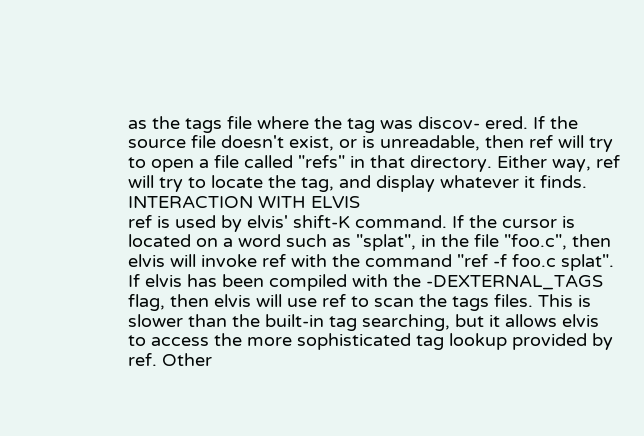as the tags file where the tag was discov- ered. If the source file doesn't exist, or is unreadable, then ref will try to open a file called "refs" in that directory. Either way, ref will try to locate the tag, and display whatever it finds. INTERACTION WITH ELVIS
ref is used by elvis' shift-K command. If the cursor is located on a word such as "splat", in the file "foo.c", then elvis will invoke ref with the command "ref -f foo.c splat". If elvis has been compiled with the -DEXTERNAL_TAGS flag, then elvis will use ref to scan the tags files. This is slower than the built-in tag searching, but it allows elvis to access the more sophisticated tag lookup provided by ref. Other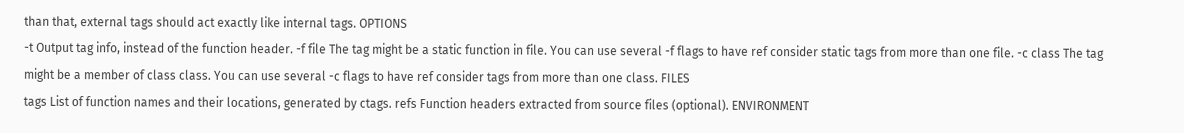than that, external tags should act exactly like internal tags. OPTIONS
-t Output tag info, instead of the function header. -f file The tag might be a static function in file. You can use several -f flags to have ref consider static tags from more than one file. -c class The tag might be a member of class class. You can use several -c flags to have ref consider tags from more than one class. FILES
tags List of function names and their locations, generated by ctags. refs Function headers extracted from source files (optional). ENVIRONMENT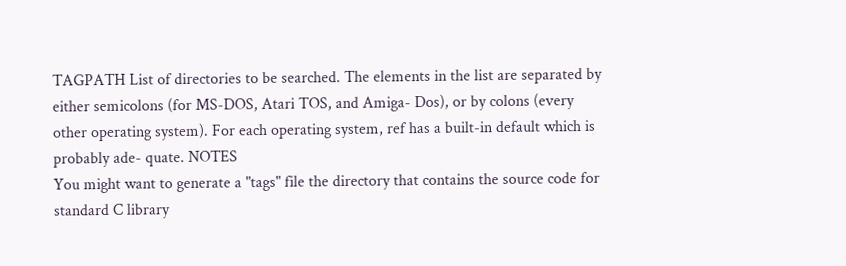TAGPATH List of directories to be searched. The elements in the list are separated by either semicolons (for MS-DOS, Atari TOS, and Amiga- Dos), or by colons (every other operating system). For each operating system, ref has a built-in default which is probably ade- quate. NOTES
You might want to generate a "tags" file the directory that contains the source code for standard C library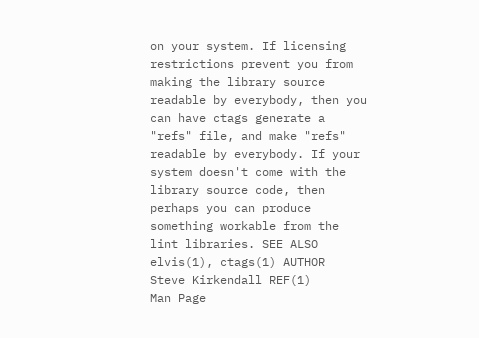on your system. If licensing restrictions prevent you from making the library source readable by everybody, then you can have ctags generate a "refs" file, and make "refs" readable by everybody. If your system doesn't come with the library source code, then perhaps you can produce something workable from the lint libraries. SEE ALSO
elvis(1), ctags(1) AUTHOR
Steve Kirkendall REF(1)
Man Page